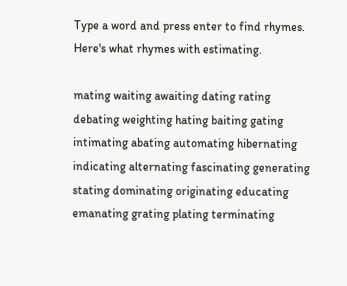Type a word and press enter to find rhymes.
Here's what rhymes with estimating.

mating waiting awaiting dating rating debating weighting hating baiting gating intimating abating automating hibernating indicating alternating fascinating generating stating dominating originating educating emanating grating plating terminating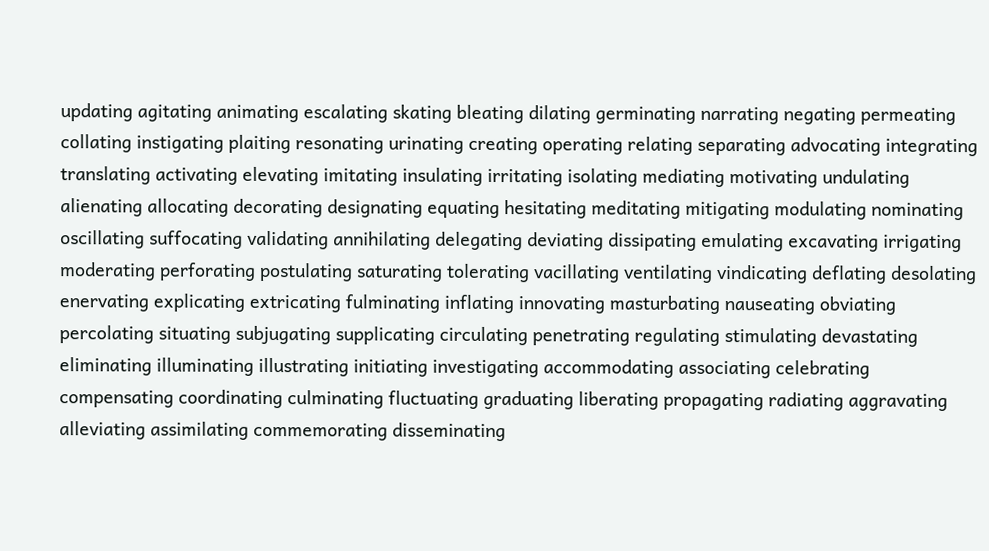updating agitating animating escalating skating bleating dilating germinating narrating negating permeating collating instigating plaiting resonating urinating creating operating relating separating advocating integrating translating activating elevating imitating insulating irritating isolating mediating motivating undulating alienating allocating decorating designating equating hesitating meditating mitigating modulating nominating oscillating suffocating validating annihilating delegating deviating dissipating emulating excavating irrigating moderating perforating postulating saturating tolerating vacillating ventilating vindicating deflating desolating enervating explicating extricating fulminating inflating innovating masturbating nauseating obviating percolating situating subjugating supplicating circulating penetrating regulating stimulating devastating eliminating illuminating illustrating initiating investigating accommodating associating celebrating compensating coordinating culminating fluctuating graduating liberating propagating radiating aggravating alleviating assimilating commemorating disseminating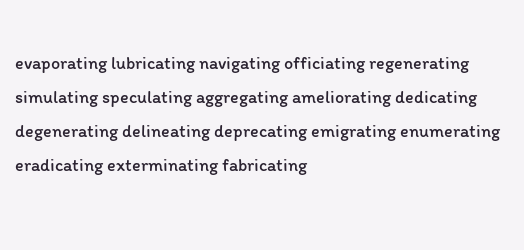evaporating lubricating navigating officiating regenerating simulating speculating aggregating ameliorating dedicating degenerating delineating deprecating emigrating enumerating eradicating exterminating fabricating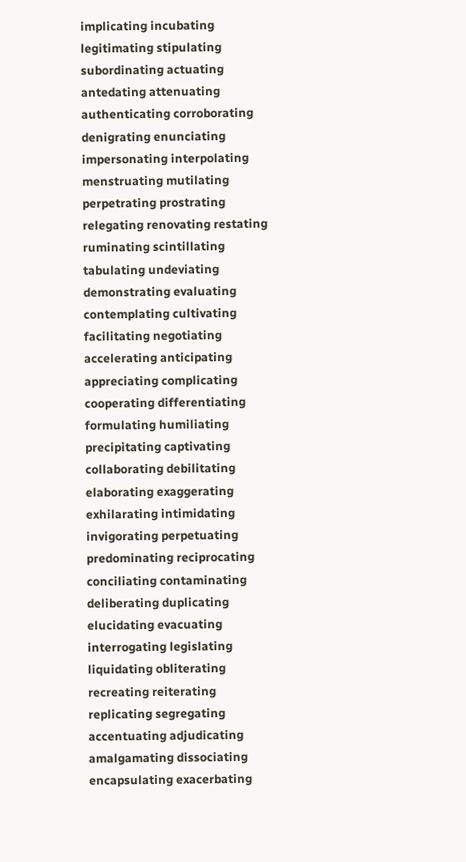implicating incubating legitimating stipulating subordinating actuating antedating attenuating authenticating corroborating denigrating enunciating impersonating interpolating menstruating mutilating perpetrating prostrating relegating renovating restating ruminating scintillating tabulating undeviating demonstrating evaluating contemplating cultivating facilitating negotiating accelerating anticipating appreciating complicating cooperating differentiating formulating humiliating precipitating captivating collaborating debilitating elaborating exaggerating exhilarating intimidating invigorating perpetuating predominating reciprocating conciliating contaminating deliberating duplicating elucidating evacuating interrogating legislating liquidating obliterating recreating reiterating replicating segregating accentuating adjudicating amalgamating dissociating encapsulating exacerbating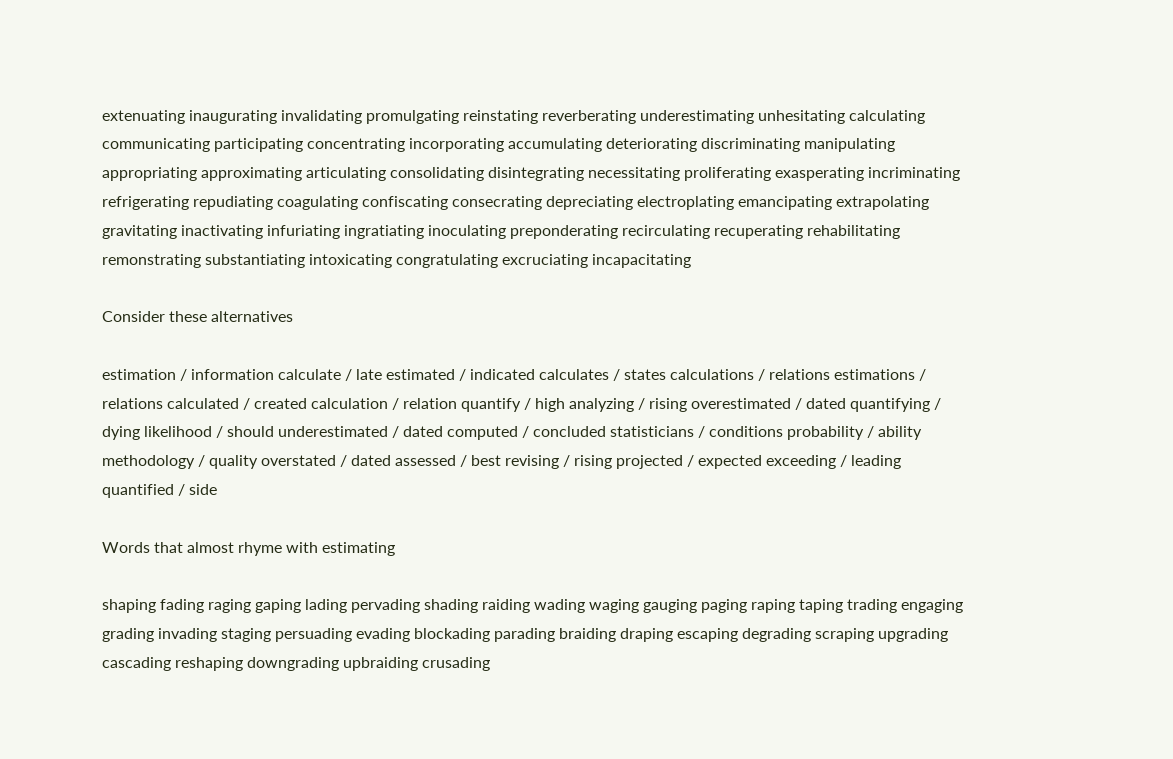extenuating inaugurating invalidating promulgating reinstating reverberating underestimating unhesitating calculating communicating participating concentrating incorporating accumulating deteriorating discriminating manipulating appropriating approximating articulating consolidating disintegrating necessitating proliferating exasperating incriminating refrigerating repudiating coagulating confiscating consecrating depreciating electroplating emancipating extrapolating gravitating inactivating infuriating ingratiating inoculating preponderating recirculating recuperating rehabilitating remonstrating substantiating intoxicating congratulating excruciating incapacitating

Consider these alternatives

estimation / information calculate / late estimated / indicated calculates / states calculations / relations estimations / relations calculated / created calculation / relation quantify / high analyzing / rising overestimated / dated quantifying / dying likelihood / should underestimated / dated computed / concluded statisticians / conditions probability / ability methodology / quality overstated / dated assessed / best revising / rising projected / expected exceeding / leading quantified / side

Words that almost rhyme with estimating

shaping fading raging gaping lading pervading shading raiding wading waging gauging paging raping taping trading engaging grading invading staging persuading evading blockading parading braiding draping escaping degrading scraping upgrading cascading reshaping downgrading upbraiding crusading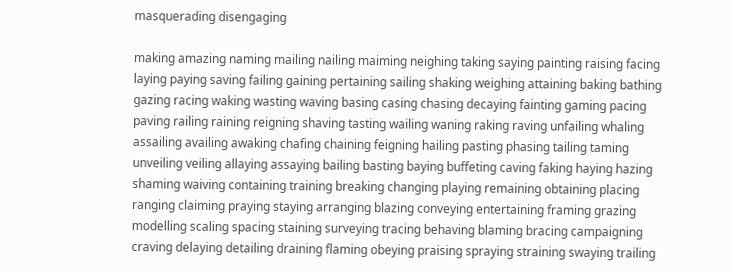masquerading disengaging

making amazing naming mailing nailing maiming neighing taking saying painting raising facing laying paying saving failing gaining pertaining sailing shaking weighing attaining baking bathing gazing racing waking wasting waving basing casing chasing decaying fainting gaming pacing paving railing raining reigning shaving tasting wailing waning raking raving unfailing whaling assailing availing awaking chafing chaining feigning hailing pasting phasing tailing taming unveiling veiling allaying assaying bailing basting baying buffeting caving faking haying hazing shaming waiving containing training breaking changing playing remaining obtaining placing ranging claiming praying staying arranging blazing conveying entertaining framing grazing modelling scaling spacing staining surveying tracing behaving blaming bracing campaigning craving delaying detailing draining flaming obeying praising spraying straining swaying trailing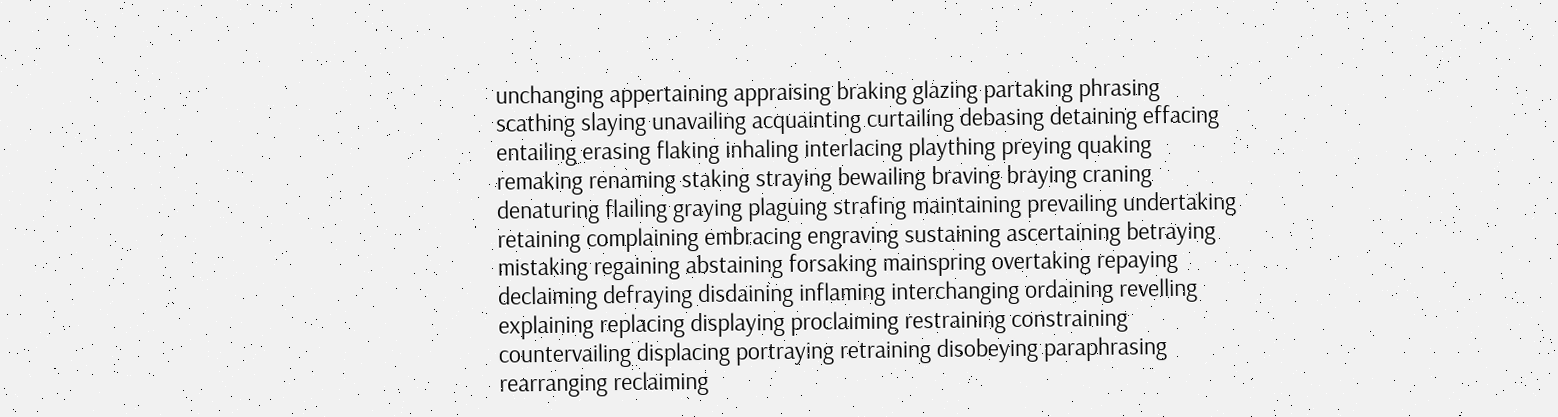unchanging appertaining appraising braking glazing partaking phrasing scathing slaying unavailing acquainting curtailing debasing detaining effacing entailing erasing flaking inhaling interlacing plaything preying quaking remaking renaming staking straying bewailing braving braying craning denaturing flailing graying plaguing strafing maintaining prevailing undertaking retaining complaining embracing engraving sustaining ascertaining betraying mistaking regaining abstaining forsaking mainspring overtaking repaying declaiming defraying disdaining inflaming interchanging ordaining revelling explaining replacing displaying proclaiming restraining constraining countervailing displacing portraying retraining disobeying paraphrasing rearranging reclaiming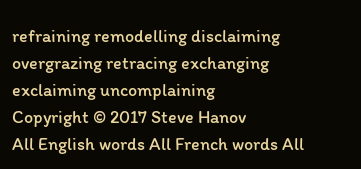refraining remodelling disclaiming overgrazing retracing exchanging exclaiming uncomplaining
Copyright © 2017 Steve Hanov
All English words All French words All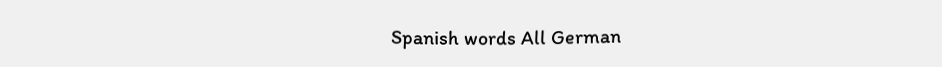Spanish words All German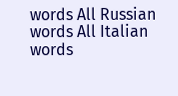words All Russian words All Italian words